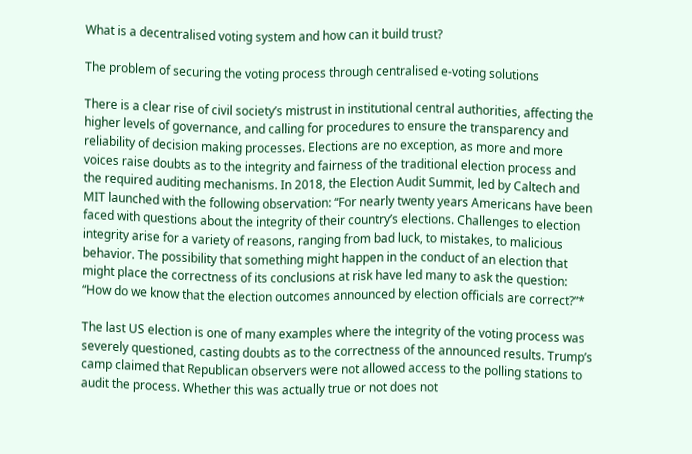What is a decentralised voting system and how can it build trust?

The problem of securing the voting process through centralised e-voting solutions

There is a clear rise of civil society’s mistrust in institutional central authorities, affecting the higher levels of governance, and calling for procedures to ensure the transparency and reliability of decision making processes. Elections are no exception, as more and more voices raise doubts as to the integrity and fairness of the traditional election process and the required auditing mechanisms. In 2018, the Election Audit Summit, led by Caltech and MIT launched with the following observation: “For nearly twenty years Americans have been faced with questions about the integrity of their country’s elections. Challenges to election integrity arise for a variety of reasons, ranging from bad luck, to mistakes, to malicious behavior. The possibility that something might happen in the conduct of an election that might place the correctness of its conclusions at risk have led many to ask the question: “How do we know that the election outcomes announced by election officials are correct?”*

The last US election is one of many examples where the integrity of the voting process was severely questioned, casting doubts as to the correctness of the announced results. Trump’s camp claimed that Republican observers were not allowed access to the polling stations to audit the process. Whether this was actually true or not does not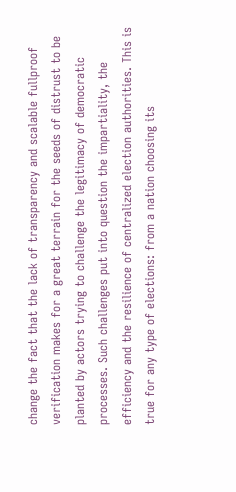change the fact that the lack of transparency and scalable fullproof verification makes for a great terrain for the seeds of distrust to be planted by actors trying to challenge the legitimacy of democratic processes. Such challenges put into question the impartiality, the efficiency and the resilience of centralized election authorities. This is true for any type of elections: from a nation choosing its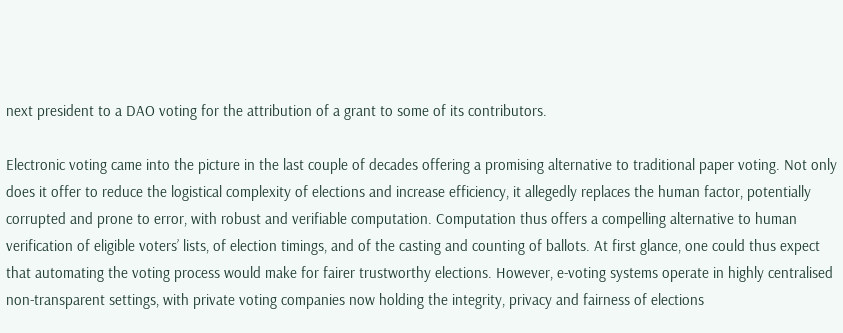next president to a DAO voting for the attribution of a grant to some of its contributors.

Electronic voting came into the picture in the last couple of decades offering a promising alternative to traditional paper voting. Not only does it offer to reduce the logistical complexity of elections and increase efficiency, it allegedly replaces the human factor, potentially corrupted and prone to error, with robust and verifiable computation. Computation thus offers a compelling alternative to human verification of eligible voters’ lists, of election timings, and of the casting and counting of ballots. At first glance, one could thus expect that automating the voting process would make for fairer trustworthy elections. However, e-voting systems operate in highly centralised non-transparent settings, with private voting companies now holding the integrity, privacy and fairness of elections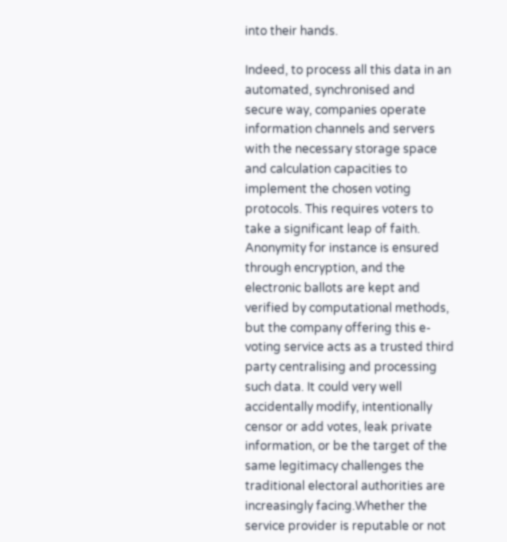into their hands.

Indeed, to process all this data in an automated, synchronised and secure way, companies operate information channels and servers with the necessary storage space and calculation capacities to implement the chosen voting protocols. This requires voters to take a significant leap of faith. Anonymity for instance is ensured through encryption, and the electronic ballots are kept and verified by computational methods, but the company offering this e-voting service acts as a trusted third party centralising and processing such data. It could very well accidentally modify, intentionally censor or add votes, leak private information, or be the target of the same legitimacy challenges the traditional electoral authorities are increasingly facing.Whether the service provider is reputable or not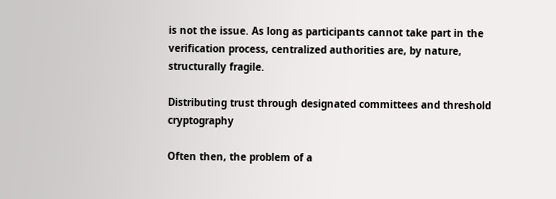is not the issue. As long as participants cannot take part in the verification process, centralized authorities are, by nature, structurally fragile.

Distributing trust through designated committees and threshold cryptography

Often then, the problem of a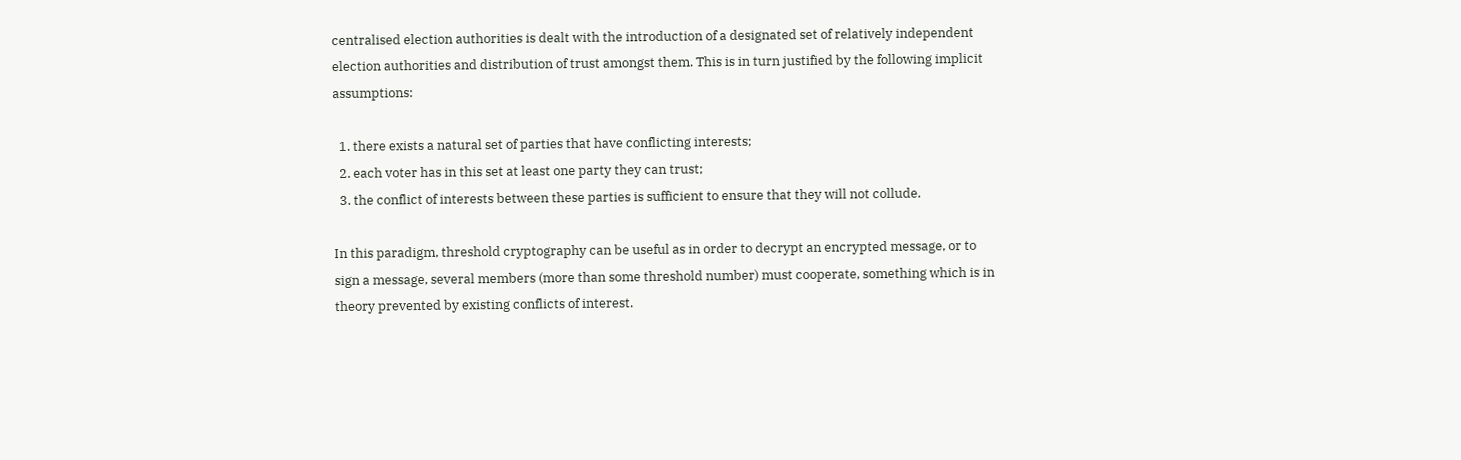centralised election authorities is dealt with the introduction of a designated set of relatively independent election authorities and distribution of trust amongst them. This is in turn justified by the following implicit assumptions:

  1. there exists a natural set of parties that have conflicting interests;
  2. each voter has in this set at least one party they can trust;
  3. the conflict of interests between these parties is sufficient to ensure that they will not collude.

In this paradigm, threshold cryptography can be useful as in order to decrypt an encrypted message, or to sign a message, several members (more than some threshold number) must cooperate, something which is in theory prevented by existing conflicts of interest.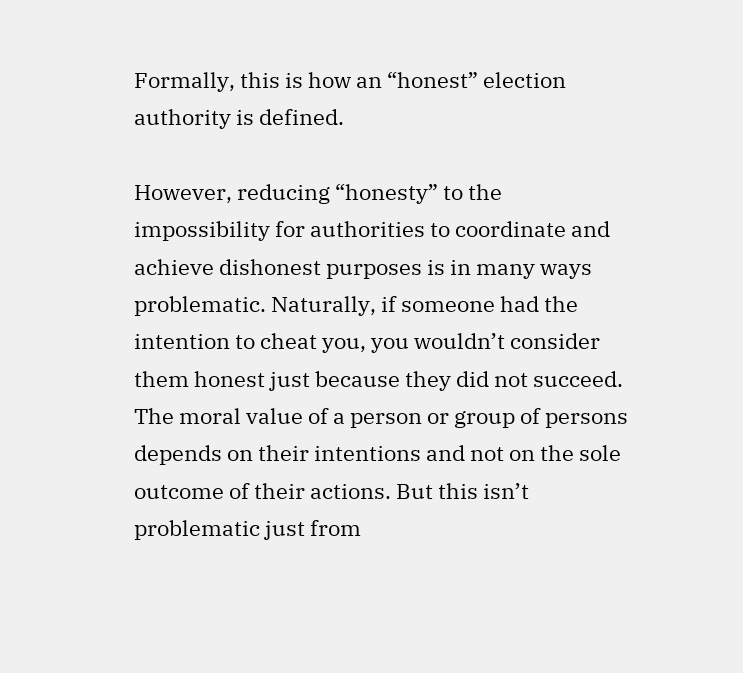Formally, this is how an “honest” election authority is defined.

However, reducing “honesty” to the impossibility for authorities to coordinate and achieve dishonest purposes is in many ways problematic. Naturally, if someone had the intention to cheat you, you wouldn’t consider them honest just because they did not succeed. The moral value of a person or group of persons depends on their intentions and not on the sole outcome of their actions. But this isn’t problematic just from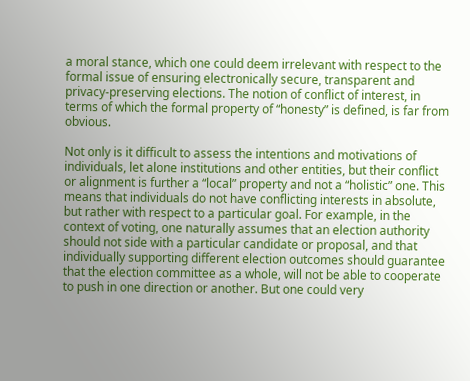a moral stance, which one could deem irrelevant with respect to the formal issue of ensuring electronically secure, transparent and privacy-preserving elections. The notion of conflict of interest, in terms of which the formal property of “honesty” is defined, is far from obvious.

Not only is it difficult to assess the intentions and motivations of individuals, let alone institutions and other entities, but their conflict or alignment is further a “local” property and not a “holistic” one. This means that individuals do not have conflicting interests in absolute, but rather with respect to a particular goal. For example, in the context of voting, one naturally assumes that an election authority should not side with a particular candidate or proposal, and that individually supporting different election outcomes should guarantee that the election committee as a whole, will not be able to cooperate to push in one direction or another. But one could very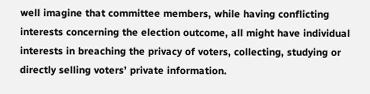well imagine that committee members, while having conflicting interests concerning the election outcome, all might have individual interests in breaching the privacy of voters, collecting, studying or directly selling voters’ private information.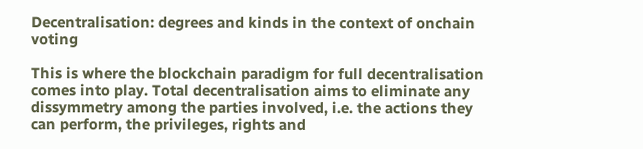Decentralisation: degrees and kinds in the context of onchain voting

This is where the blockchain paradigm for full decentralisation comes into play. Total decentralisation aims to eliminate any dissymmetry among the parties involved, i.e. the actions they can perform, the privileges, rights and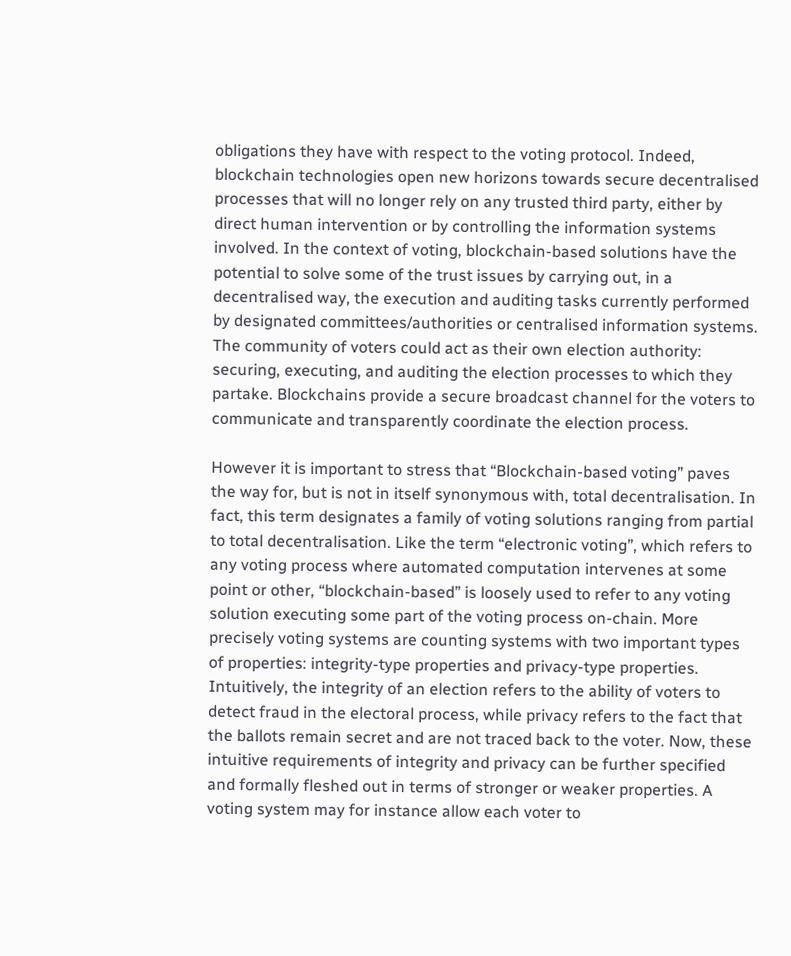obligations they have with respect to the voting protocol. Indeed, blockchain technologies open new horizons towards secure decentralised processes that will no longer rely on any trusted third party, either by direct human intervention or by controlling the information systems involved. In the context of voting, blockchain-based solutions have the potential to solve some of the trust issues by carrying out, in a decentralised way, the execution and auditing tasks currently performed by designated committees/authorities or centralised information systems. The community of voters could act as their own election authority: securing, executing, and auditing the election processes to which they partake. Blockchains provide a secure broadcast channel for the voters to communicate and transparently coordinate the election process.

However it is important to stress that “Blockchain-based voting” paves the way for, but is not in itself synonymous with, total decentralisation. In fact, this term designates a family of voting solutions ranging from partial to total decentralisation. Like the term “electronic voting”, which refers to any voting process where automated computation intervenes at some point or other, “blockchain-based” is loosely used to refer to any voting solution executing some part of the voting process on-chain. More precisely voting systems are counting systems with two important types of properties: integrity-type properties and privacy-type properties. Intuitively, the integrity of an election refers to the ability of voters to detect fraud in the electoral process, while privacy refers to the fact that the ballots remain secret and are not traced back to the voter. Now, these intuitive requirements of integrity and privacy can be further specified and formally fleshed out in terms of stronger or weaker properties. A voting system may for instance allow each voter to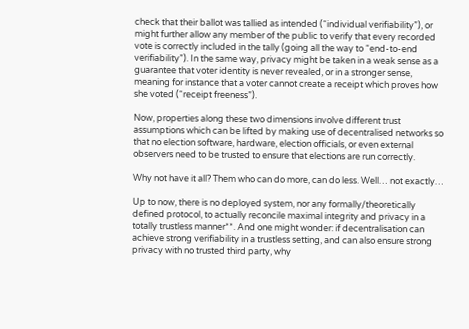check that their ballot was tallied as intended (“individual verifiability”), or might further allow any member of the public to verify that every recorded vote is correctly included in the tally (going all the way to “end-to-end verifiability”). In the same way, privacy might be taken in a weak sense as a guarantee that voter identity is never revealed, or in a stronger sense, meaning for instance that a voter cannot create a receipt which proves how she voted (“receipt freeness”).

Now, properties along these two dimensions involve different trust assumptions which can be lifted by making use of decentralised networks so that no election software, hardware, election officials, or even external observers need to be trusted to ensure that elections are run correctly.

Why not have it all? Them who can do more, can do less. Well… not exactly…

Up to now, there is no deployed system, nor any formally/theoretically defined protocol, to actually reconcile maximal integrity and privacy in a totally trustless manner**. And one might wonder: if decentralisation can achieve strong verifiability in a trustless setting, and can also ensure strong privacy with no trusted third party, why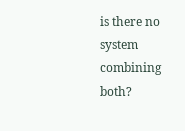is there no system combining both?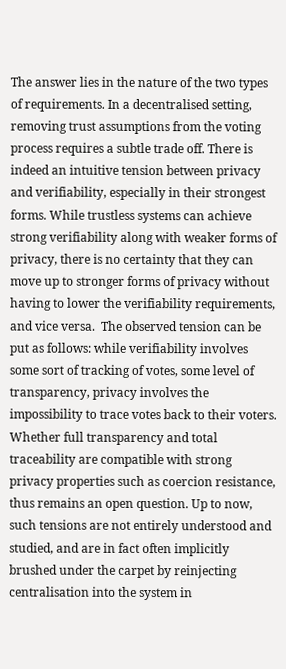The answer lies in the nature of the two types of requirements. In a decentralised setting, removing trust assumptions from the voting process requires a subtle trade off. There is indeed an intuitive tension between privacy and verifiability, especially in their strongest forms. While trustless systems can achieve strong verifiability along with weaker forms of privacy, there is no certainty that they can move up to stronger forms of privacy without having to lower the verifiability requirements, and vice versa.  The observed tension can be put as follows: while verifiability involves some sort of tracking of votes, some level of transparency, privacy involves the impossibility to trace votes back to their voters. Whether full transparency and total traceability are compatible with strong privacy properties such as coercion resistance, thus remains an open question. Up to now, such tensions are not entirely understood and studied, and are in fact often implicitly brushed under the carpet by reinjecting centralisation into the system in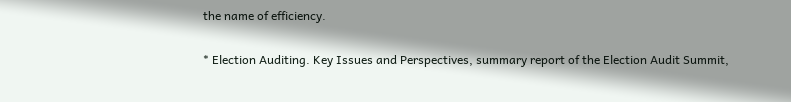the name of efficiency.

* Election Auditing. Key Issues and Perspectives, summary report of the Election Audit Summit,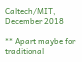Caltech/MIT, December 2018

** Apart maybe for traditional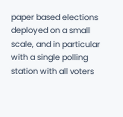paper based elections deployed on a small scale, and in particular with a single polling station with all voters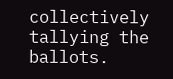collectively tallying the ballots.